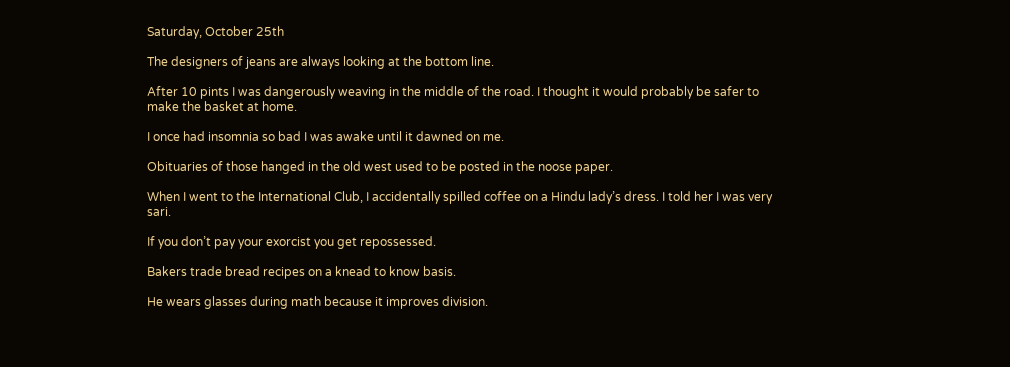Saturday, October 25th

The designers of jeans are always looking at the bottom line.

After 10 pints I was dangerously weaving in the middle of the road. I thought it would probably be safer to make the basket at home.

I once had insomnia so bad I was awake until it dawned on me.

Obituaries of those hanged in the old west used to be posted in the noose paper.

When I went to the International Club, I accidentally spilled coffee on a Hindu lady’s dress. I told her I was very sari.

If you don’t pay your exorcist you get repossessed.

Bakers trade bread recipes on a knead to know basis.

He wears glasses during math because it improves division.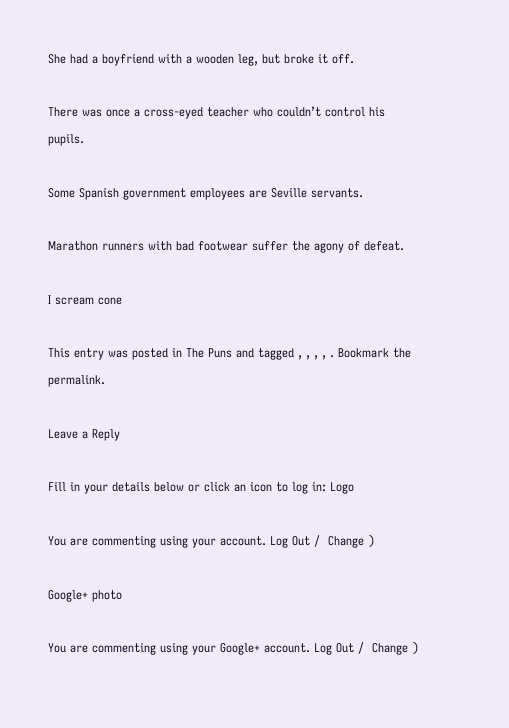She had a boyfriend with a wooden leg, but broke it off.

There was once a cross-eyed teacher who couldn’t control his pupils.

Some Spanish government employees are Seville servants.

Marathon runners with bad footwear suffer the agony of defeat.

I scream cone

This entry was posted in The Puns and tagged , , , , . Bookmark the permalink.

Leave a Reply

Fill in your details below or click an icon to log in: Logo

You are commenting using your account. Log Out /  Change )

Google+ photo

You are commenting using your Google+ account. Log Out /  Change )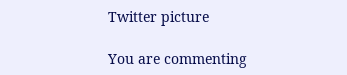Twitter picture

You are commenting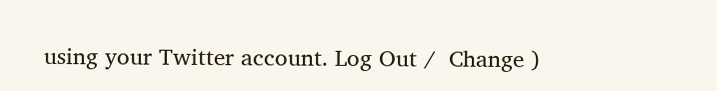using your Twitter account. Log Out /  Change )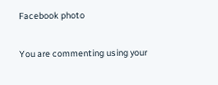Facebook photo

You are commenting using your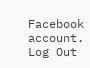Facebook account. Log Out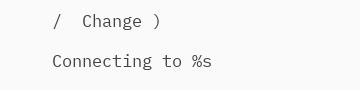/  Change )

Connecting to %s